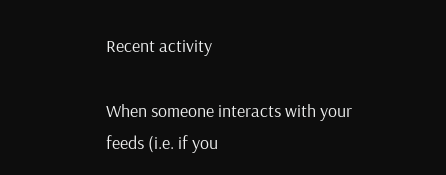Recent activity

When someone interacts with your feeds (i.e. if you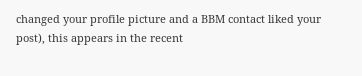changed your profile picture and a BBM contact liked your post), this appears in the recent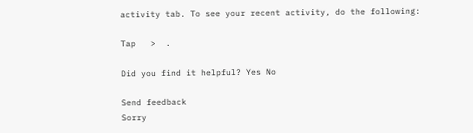activity tab. To see your recent activity, do the following:

Tap   >  .

Did you find it helpful? Yes No

Send feedback
Sorry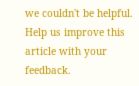we couldn't be helpful. Help us improve this article with your feedback.